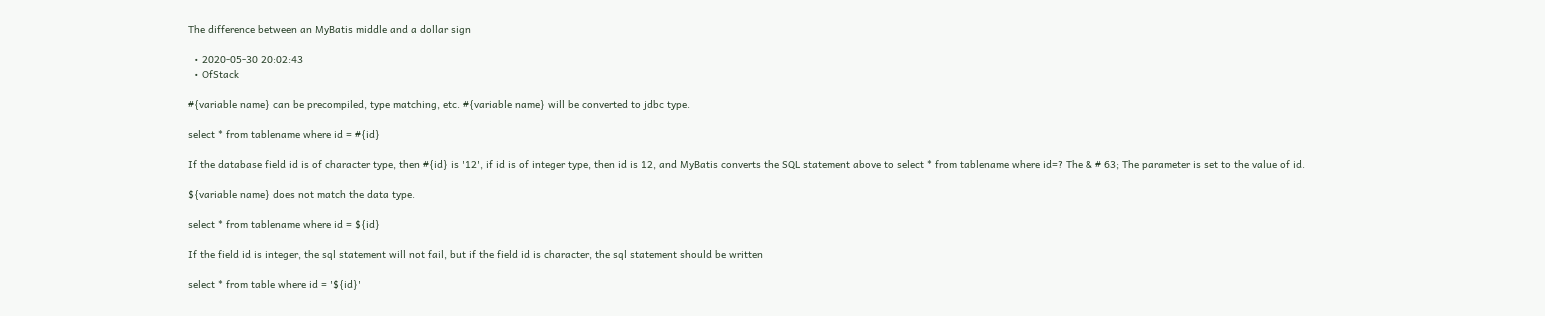The difference between an MyBatis middle and a dollar sign

  • 2020-05-30 20:02:43
  • OfStack

#{variable name} can be precompiled, type matching, etc. #{variable name} will be converted to jdbc type.

select * from tablename where id = #{id}

If the database field id is of character type, then #{id} is '12', if id is of integer type, then id is 12, and MyBatis converts the SQL statement above to select * from tablename where id=? The & # 63; The parameter is set to the value of id.

${variable name} does not match the data type.

select * from tablename where id = ${id}

If the field id is integer, the sql statement will not fail, but if the field id is character, the sql statement should be written

select * from table where id = '${id}'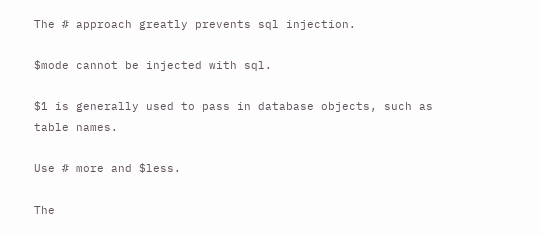The # approach greatly prevents sql injection.

$mode cannot be injected with sql.

$1 is generally used to pass in database objects, such as table names.

Use # more and $less.

The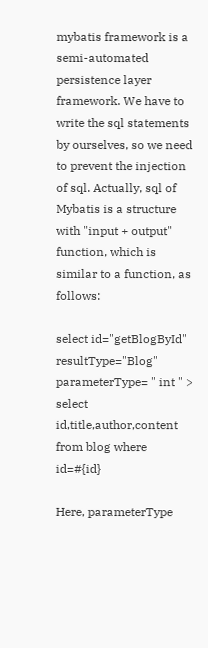mybatis framework is a semi-automated persistence layer framework. We have to write the sql statements by ourselves, so we need to prevent the injection of sql. Actually, sql of Mybatis is a structure with "input + output" function, which is similar to a function, as follows:

select id="getBlogById" resultType="Blog" parameterType= " int " >
select id,title,author,content
from blog where id=#{id}

Here, parameterType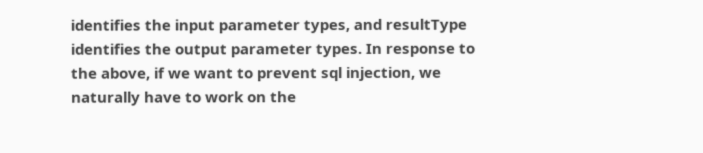identifies the input parameter types, and resultType identifies the output parameter types. In response to the above, if we want to prevent sql injection, we naturally have to work on the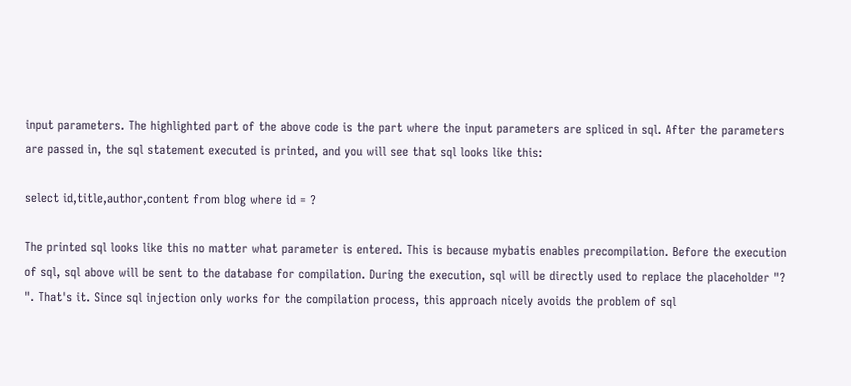input parameters. The highlighted part of the above code is the part where the input parameters are spliced in sql. After the parameters are passed in, the sql statement executed is printed, and you will see that sql looks like this:

select id,title,author,content from blog where id = ?

The printed sql looks like this no matter what parameter is entered. This is because mybatis enables precompilation. Before the execution of sql, sql above will be sent to the database for compilation. During the execution, sql will be directly used to replace the placeholder "? ". That's it. Since sql injection only works for the compilation process, this approach nicely avoids the problem of sql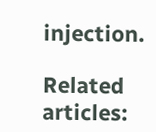injection.

Related articles: